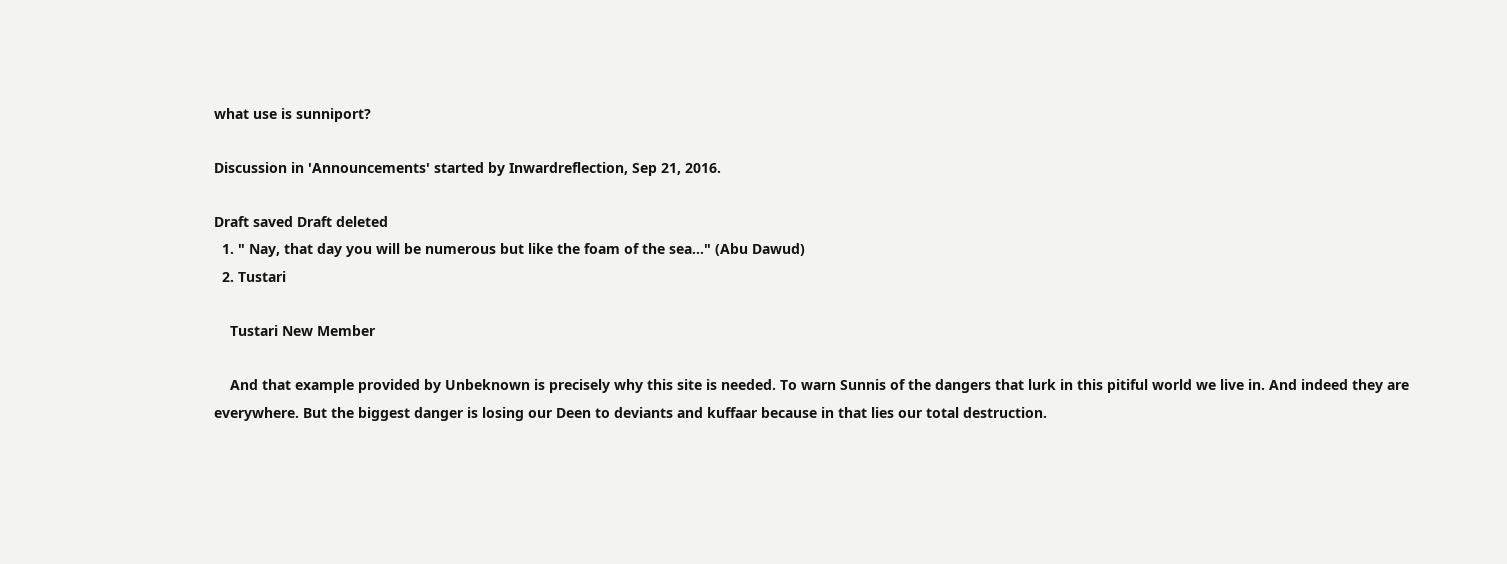what use is sunniport?

Discussion in 'Announcements' started by Inwardreflection, Sep 21, 2016.

Draft saved Draft deleted
  1. " Nay, that day you will be numerous but like the foam of the sea..." (Abu Dawud)
  2. Tustari

    Tustari New Member

    And that example provided by Unbeknown is precisely why this site is needed. To warn Sunnis of the dangers that lurk in this pitiful world we live in. And indeed they are everywhere. But the biggest danger is losing our Deen to deviants and kuffaar because in that lies our total destruction.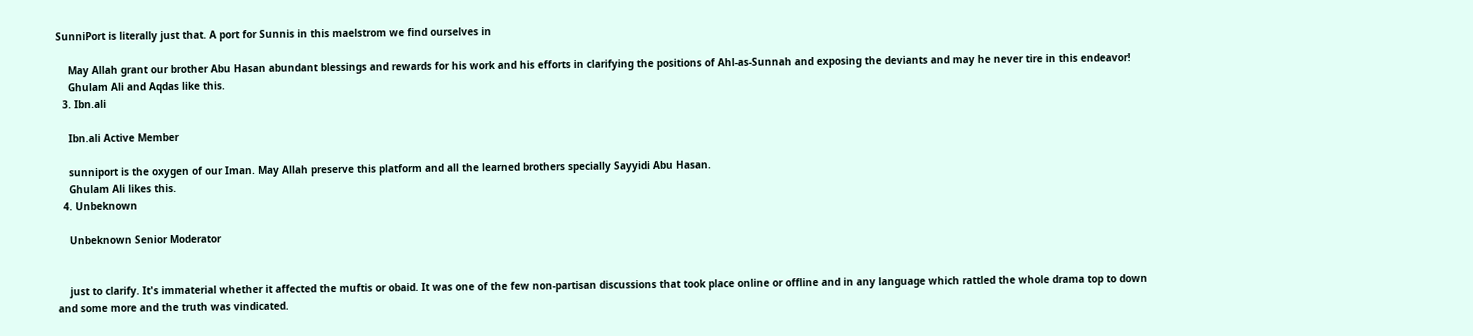SunniPort is literally just that. A port for Sunnis in this maelstrom we find ourselves in

    May Allah grant our brother Abu Hasan abundant blessings and rewards for his work and his efforts in clarifying the positions of Ahl-as-Sunnah and exposing the deviants and may he never tire in this endeavor!
    Ghulam Ali and Aqdas like this.
  3. Ibn.ali

    Ibn.ali Active Member

    sunniport is the oxygen of our Iman. May Allah preserve this platform and all the learned brothers specially Sayyidi Abu Hasan.
    Ghulam Ali likes this.
  4. Unbeknown

    Unbeknown Senior Moderator


    just to clarify. It's immaterial whether it affected the muftis or obaid. It was one of the few non-partisan discussions that took place online or offline and in any language which rattled the whole drama top to down and some more and the truth was vindicated.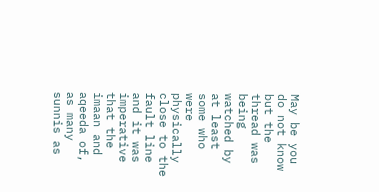May be you do not know but the thread was being watched by at least some who were physically close to the fault line and it was imperative that the imaan and aqeeda of, as many sunnis as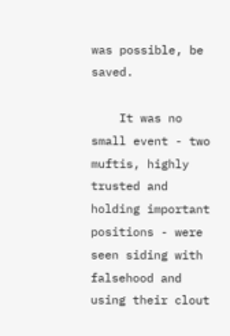was possible, be saved.

    It was no small event - two muftis, highly trusted and holding important positions - were seen siding with falsehood and using their clout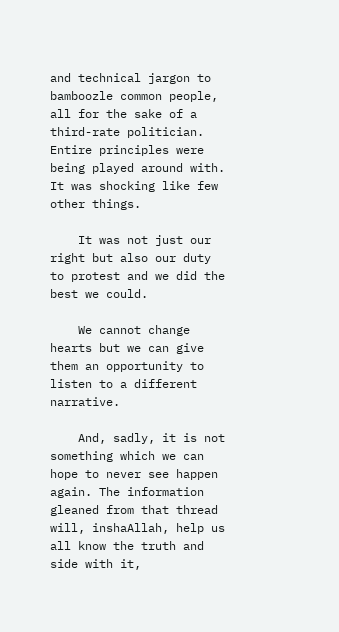and technical jargon to bamboozle common people, all for the sake of a third-rate politician. Entire principles were being played around with. It was shocking like few other things.

    It was not just our right but also our duty to protest and we did the best we could.

    We cannot change hearts but we can give them an opportunity to listen to a different narrative.

    And, sadly, it is not something which we can hope to never see happen again. The information gleaned from that thread will, inshaAllah, help us all know the truth and side with it,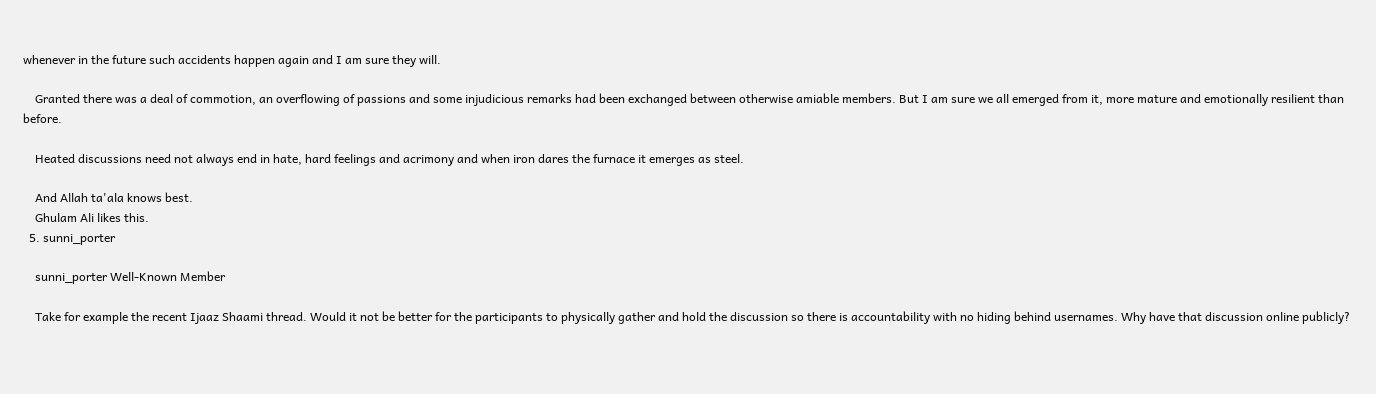whenever in the future such accidents happen again and I am sure they will.

    Granted there was a deal of commotion, an overflowing of passions and some injudicious remarks had been exchanged between otherwise amiable members. But I am sure we all emerged from it, more mature and emotionally resilient than before.

    Heated discussions need not always end in hate, hard feelings and acrimony and when iron dares the furnace it emerges as steel.

    And Allah ta'ala knows best.
    Ghulam Ali likes this.
  5. sunni_porter

    sunni_porter Well-Known Member

    Take for example the recent Ijaaz Shaami thread. Would it not be better for the participants to physically gather and hold the discussion so there is accountability with no hiding behind usernames. Why have that discussion online publicly?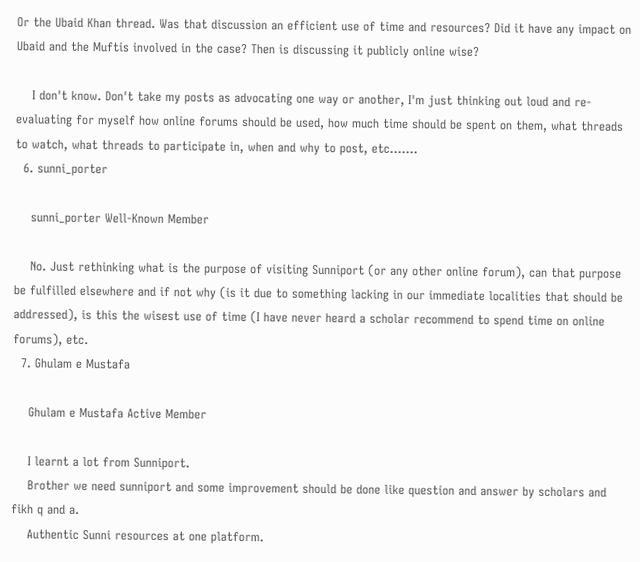Or the Ubaid Khan thread. Was that discussion an efficient use of time and resources? Did it have any impact on Ubaid and the Muftis involved in the case? Then is discussing it publicly online wise?

    I don't know. Don't take my posts as advocating one way or another, I'm just thinking out loud and re-evaluating for myself how online forums should be used, how much time should be spent on them, what threads to watch, what threads to participate in, when and why to post, etc.......
  6. sunni_porter

    sunni_porter Well-Known Member

    No. Just rethinking what is the purpose of visiting Sunniport (or any other online forum), can that purpose be fulfilled elsewhere and if not why (is it due to something lacking in our immediate localities that should be addressed), is this the wisest use of time (I have never heard a scholar recommend to spend time on online forums), etc.
  7. Ghulam e Mustafa

    Ghulam e Mustafa Active Member

    I learnt a lot from Sunniport.
    Brother we need sunniport and some improvement should be done like question and answer by scholars and fikh q and a.
    Authentic Sunni resources at one platform.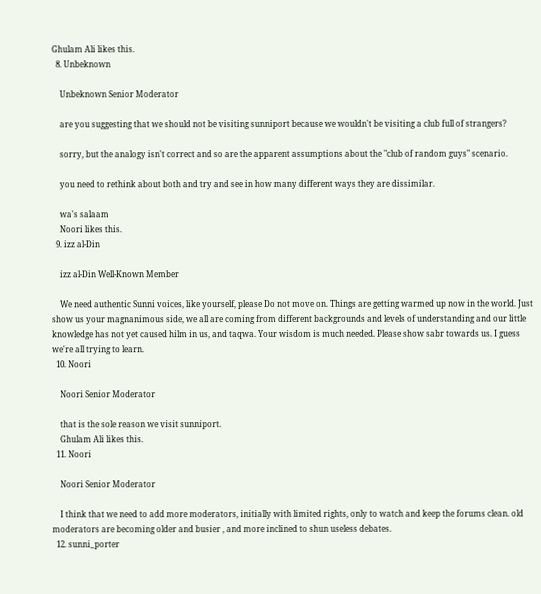Ghulam Ali likes this.
  8. Unbeknown

    Unbeknown Senior Moderator

    are you suggesting that we should not be visiting sunniport because we wouldn't be visiting a club full of strangers?

    sorry, but the analogy isn't correct and so are the apparent assumptions about the "club of random guys" scenario.

    you need to rethink about both and try and see in how many different ways they are dissimilar.

    wa's salaam
    Noori likes this.
  9. izz al-Din

    izz al-Din Well-Known Member

    We need authentic Sunni voices, like yourself, please Do not move on. Things are getting warmed up now in the world. Just show us your magnanimous side, we all are coming from different backgrounds and levels of understanding and our little knowledge has not yet caused hilm in us, and taqwa. Your wisdom is much needed. Please show sabr towards us. I guess we're all trying to learn.
  10. Noori

    Noori Senior Moderator

    that is the sole reason we visit sunniport.
    Ghulam Ali likes this.
  11. Noori

    Noori Senior Moderator

    I think that we need to add more moderators, initially with limited rights, only to watch and keep the forums clean. old moderators are becoming older and busier , and more inclined to shun useless debates.
  12. sunni_porter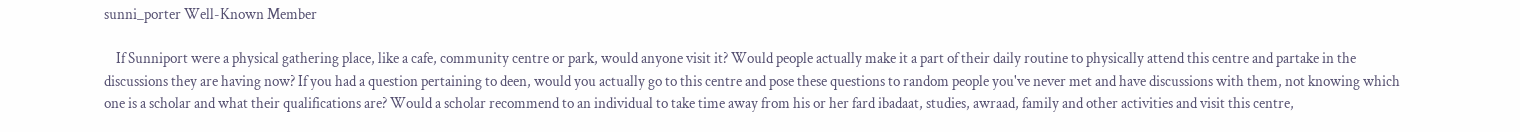sunni_porter Well-Known Member

    If Sunniport were a physical gathering place, like a cafe, community centre or park, would anyone visit it? Would people actually make it a part of their daily routine to physically attend this centre and partake in the discussions they are having now? If you had a question pertaining to deen, would you actually go to this centre and pose these questions to random people you've never met and have discussions with them, not knowing which one is a scholar and what their qualifications are? Would a scholar recommend to an individual to take time away from his or her fard ibadaat, studies, awraad, family and other activities and visit this centre,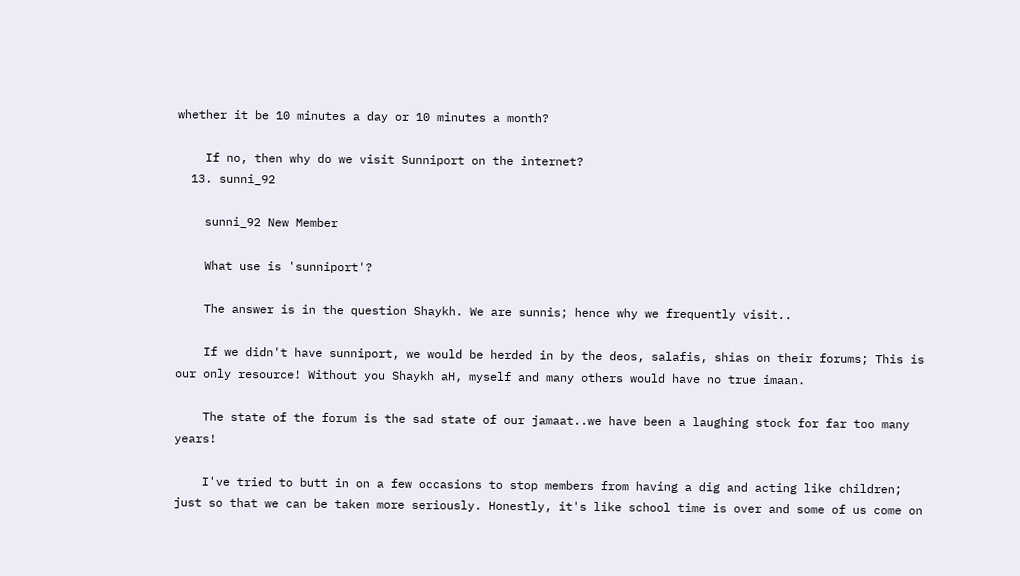whether it be 10 minutes a day or 10 minutes a month?

    If no, then why do we visit Sunniport on the internet?
  13. sunni_92

    sunni_92 New Member

    What use is 'sunniport'?

    The answer is in the question Shaykh. We are sunnis; hence why we frequently visit..

    If we didn't have sunniport, we would be herded in by the deos, salafis, shias on their forums; This is our only resource! Without you Shaykh aH, myself and many others would have no true imaan.

    The state of the forum is the sad state of our jamaat..we have been a laughing stock for far too many years!

    I've tried to butt in on a few occasions to stop members from having a dig and acting like children; just so that we can be taken more seriously. Honestly, it's like school time is over and some of us come on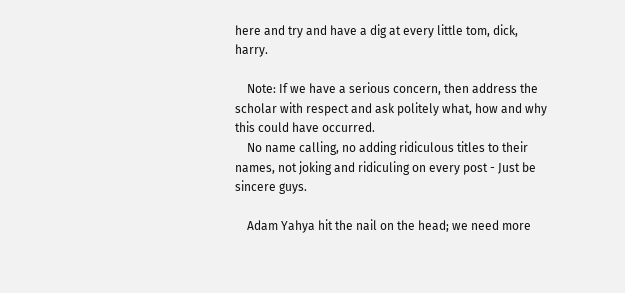here and try and have a dig at every little tom, dick, harry.

    Note: If we have a serious concern, then address the scholar with respect and ask politely what, how and why this could have occurred.
    No name calling, no adding ridiculous titles to their names, not joking and ridiculing on every post - Just be sincere guys.

    Adam Yahya hit the nail on the head; we need more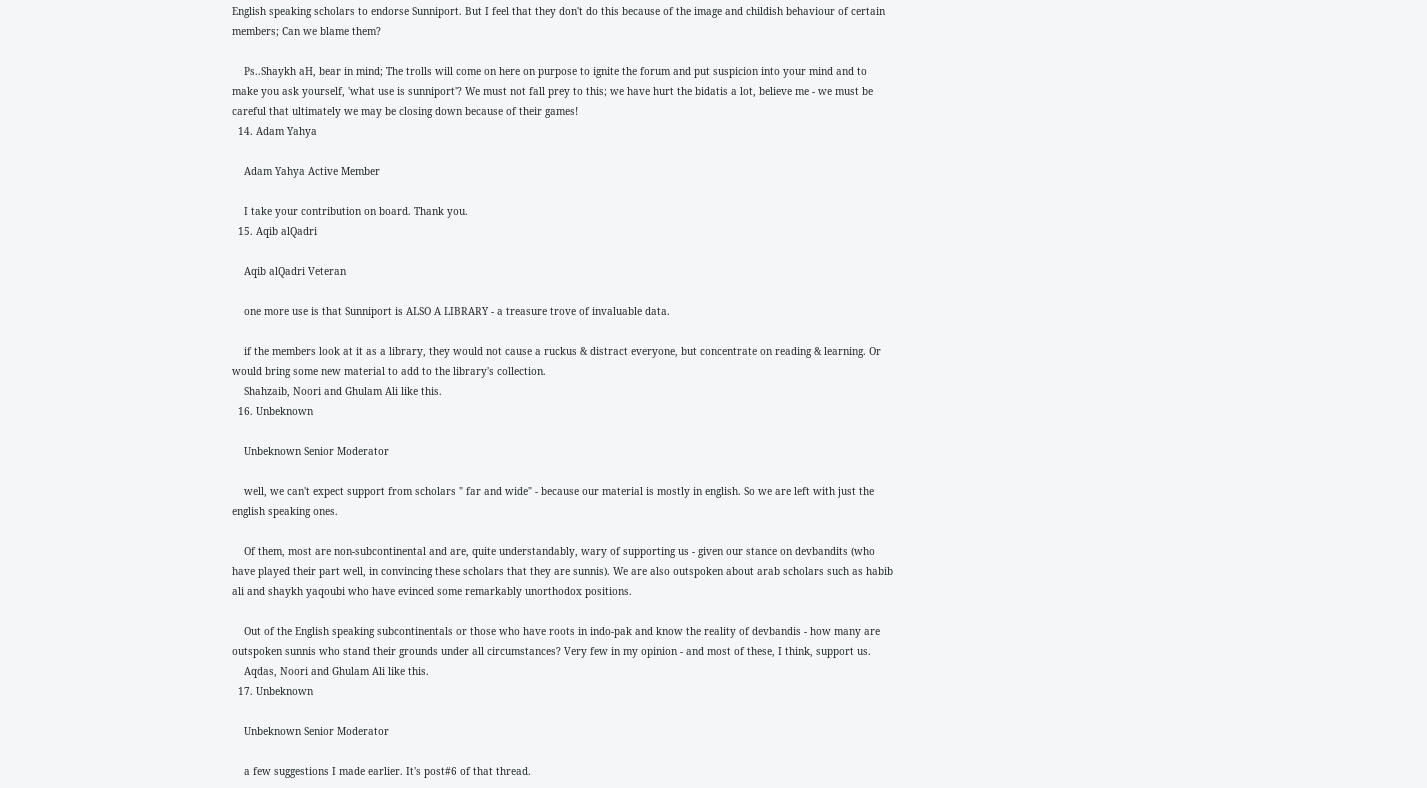English speaking scholars to endorse Sunniport. But I feel that they don't do this because of the image and childish behaviour of certain members; Can we blame them?

    Ps..Shaykh aH, bear in mind; The trolls will come on here on purpose to ignite the forum and put suspicion into your mind and to make you ask yourself, 'what use is sunniport'? We must not fall prey to this; we have hurt the bidatis a lot, believe me - we must be careful that ultimately we may be closing down because of their games!
  14. Adam Yahya

    Adam Yahya Active Member

    I take your contribution on board. Thank you.
  15. Aqib alQadri

    Aqib alQadri Veteran

    one more use is that Sunniport is ALSO A LIBRARY - a treasure trove of invaluable data.

    if the members look at it as a library, they would not cause a ruckus & distract everyone, but concentrate on reading & learning. Or would bring some new material to add to the library's collection.
    Shahzaib, Noori and Ghulam Ali like this.
  16. Unbeknown

    Unbeknown Senior Moderator

    well, we can't expect support from scholars " far and wide" - because our material is mostly in english. So we are left with just the english speaking ones.

    Of them, most are non-subcontinental and are, quite understandably, wary of supporting us - given our stance on devbandits (who have played their part well, in convincing these scholars that they are sunnis). We are also outspoken about arab scholars such as habib ali and shaykh yaqoubi who have evinced some remarkably unorthodox positions.

    Out of the English speaking subcontinentals or those who have roots in indo-pak and know the reality of devbandis - how many are outspoken sunnis who stand their grounds under all circumstances? Very few in my opinion - and most of these, I think, support us.
    Aqdas, Noori and Ghulam Ali like this.
  17. Unbeknown

    Unbeknown Senior Moderator

    a few suggestions I made earlier. It's post#6 of that thread.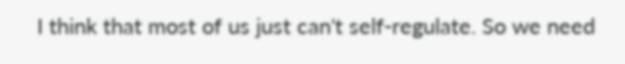I think that most of us just can't self-regulate. So we need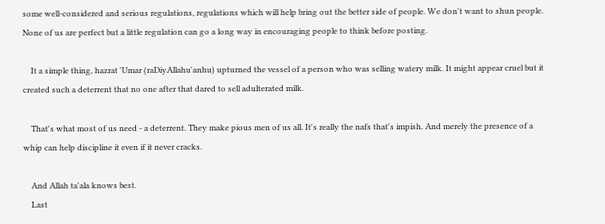some well-considered and serious regulations, regulations which will help bring out the better side of people. We don't want to shun people. None of us are perfect but a little regulation can go a long way in encouraging people to think before posting.

    It a simple thing, hazrat 'Umar (raDiyAllahu'anhu) upturned the vessel of a person who was selling watery milk. It might appear cruel but it created such a deterrent that no one after that dared to sell adulterated milk.

    That's what most of us need - a deterrent. They make pious men of us all. It's really the nafs that's impish. And merely the presence of a whip can help discipline it even if it never cracks.

    And Allah ta'ala knows best.
    Last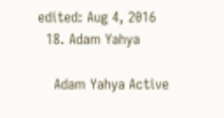edited: Aug 4, 2016
  18. Adam Yahya

    Adam Yahya Active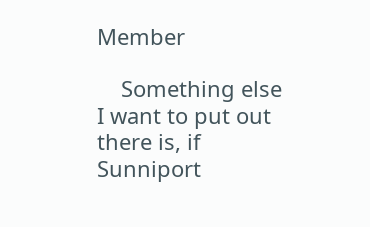Member

    Something else I want to put out there is, if Sunniport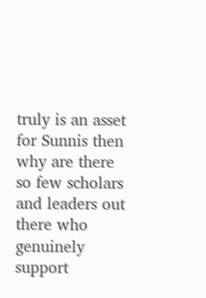truly is an asset for Sunnis then why are there so few scholars and leaders out there who genuinely support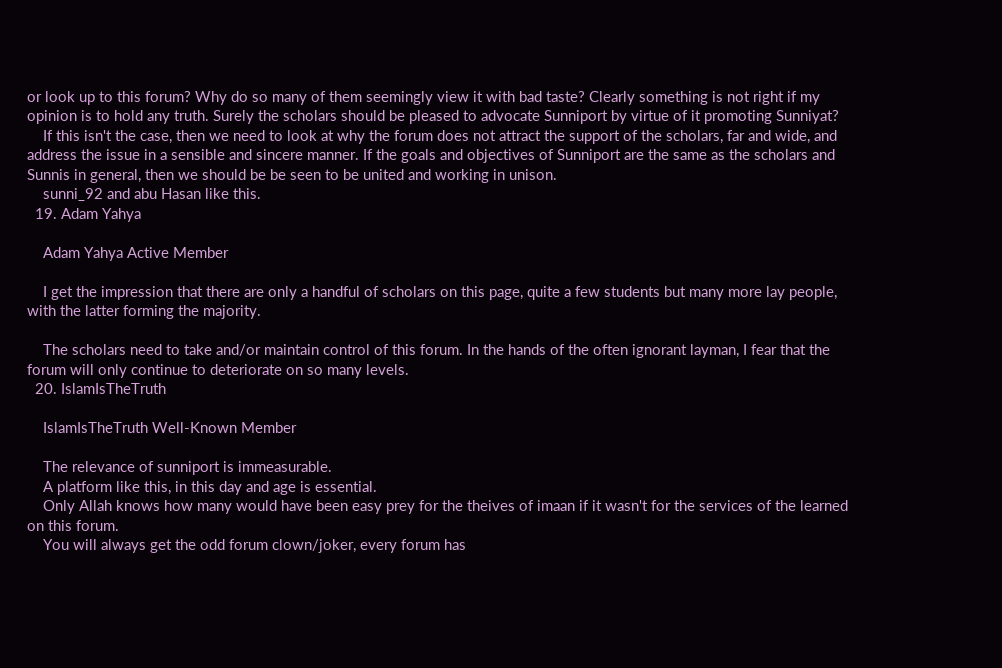or look up to this forum? Why do so many of them seemingly view it with bad taste? Clearly something is not right if my opinion is to hold any truth. Surely the scholars should be pleased to advocate Sunniport by virtue of it promoting Sunniyat?
    If this isn't the case, then we need to look at why the forum does not attract the support of the scholars, far and wide, and address the issue in a sensible and sincere manner. If the goals and objectives of Sunniport are the same as the scholars and Sunnis in general, then we should be be seen to be united and working in unison.
    sunni_92 and abu Hasan like this.
  19. Adam Yahya

    Adam Yahya Active Member

    I get the impression that there are only a handful of scholars on this page, quite a few students but many more lay people, with the latter forming the majority.

    The scholars need to take and/or maintain control of this forum. In the hands of the often ignorant layman, I fear that the forum will only continue to deteriorate on so many levels.
  20. IslamIsTheTruth

    IslamIsTheTruth Well-Known Member

    The relevance of sunniport is immeasurable.
    A platform like this, in this day and age is essential.
    Only Allah knows how many would have been easy prey for the theives of imaan if it wasn't for the services of the learned on this forum.
    You will always get the odd forum clown/joker, every forum has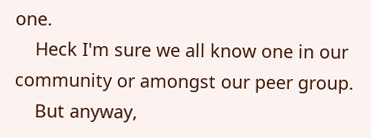one.
    Heck I'm sure we all know one in our community or amongst our peer group.
    But anyway,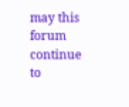may this forum continue to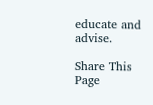educate and advise.

Share This Page